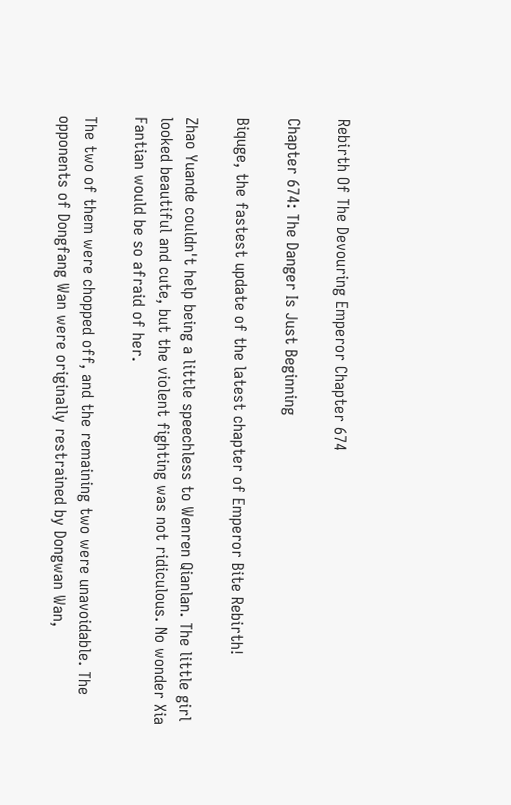Rebirth Of The Devouring Emperor Chapter 674

Chapter 674: The Danger Is Just Beginning

Biquge, the fastest update of the latest chapter of Emperor Bite Rebirth!

Zhao Yuande couldn't help being a little speechless to Wenren Qianlan. The little girl looked beautiful and cute, but the violent fighting was not ridiculous. No wonder Xia Fantian would be so afraid of her.

The two of them were chopped off, and the remaining two were unavoidable. The opponents of Dongfang Wan were originally restrained by Dongwan Wan,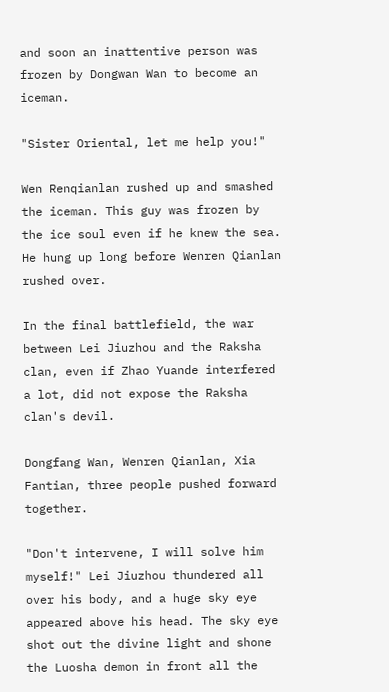and soon an inattentive person was frozen by Dongwan Wan to become an iceman.

"Sister Oriental, let me help you!"

Wen Renqianlan rushed up and smashed the iceman. This guy was frozen by the ice soul even if he knew the sea. He hung up long before Wenren Qianlan rushed over.

In the final battlefield, the war between Lei Jiuzhou and the Raksha clan, even if Zhao Yuande interfered a lot, did not expose the Raksha clan's devil.

Dongfang Wan, Wenren Qianlan, Xia Fantian, three people pushed forward together.

"Don't intervene, I will solve him myself!" Lei Jiuzhou thundered all over his body, and a huge sky eye appeared above his head. The sky eye shot out the divine light and shone the Luosha demon in front all the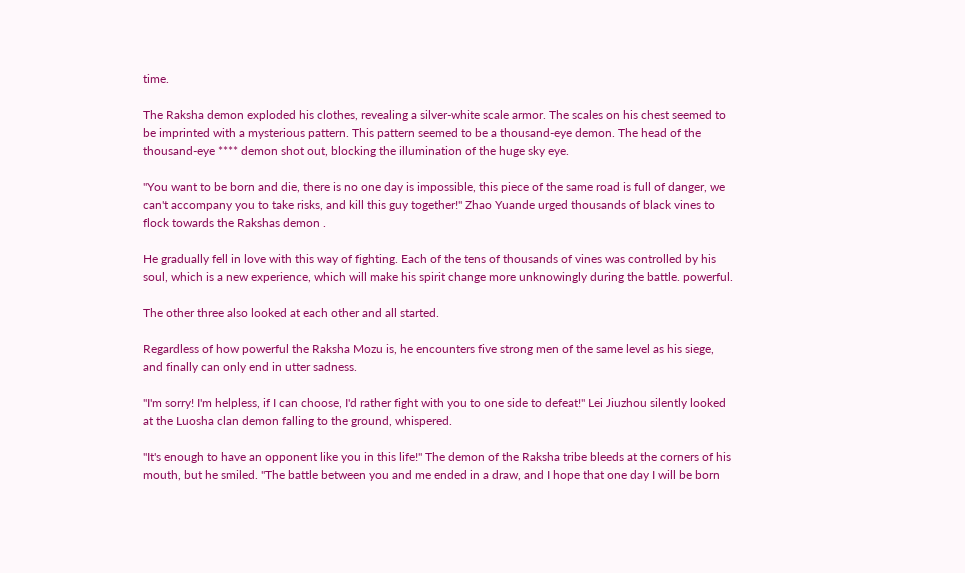time.

The Raksha demon exploded his clothes, revealing a silver-white scale armor. The scales on his chest seemed to be imprinted with a mysterious pattern. This pattern seemed to be a thousand-eye demon. The head of the thousand-eye **** demon shot out, blocking the illumination of the huge sky eye.

"You want to be born and die, there is no one day is impossible, this piece of the same road is full of danger, we can't accompany you to take risks, and kill this guy together!" Zhao Yuande urged thousands of black vines to flock towards the Rakshas demon .

He gradually fell in love with this way of fighting. Each of the tens of thousands of vines was controlled by his soul, which is a new experience, which will make his spirit change more unknowingly during the battle. powerful.

The other three also looked at each other and all started.

Regardless of how powerful the Raksha Mozu is, he encounters five strong men of the same level as his siege, and finally can only end in utter sadness.

"I'm sorry! I'm helpless, if I can choose, I'd rather fight with you to one side to defeat!" Lei Jiuzhou silently looked at the Luosha clan demon falling to the ground, whispered.

"It's enough to have an opponent like you in this life!" The demon of the Raksha tribe bleeds at the corners of his mouth, but he smiled. "The battle between you and me ended in a draw, and I hope that one day I will be born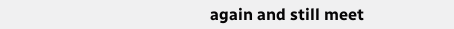again and still meet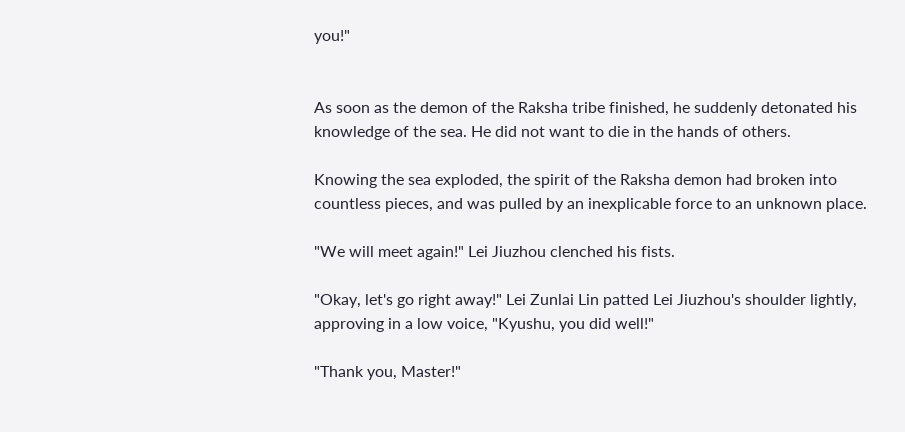you!"


As soon as the demon of the Raksha tribe finished, he suddenly detonated his knowledge of the sea. He did not want to die in the hands of others.

Knowing the sea exploded, the spirit of the Raksha demon had broken into countless pieces, and was pulled by an inexplicable force to an unknown place.

"We will meet again!" Lei Jiuzhou clenched his fists.

"Okay, let's go right away!" Lei Zunlai Lin patted Lei Jiuzhou's shoulder lightly, approving in a low voice, "Kyushu, you did well!"

"Thank you, Master!"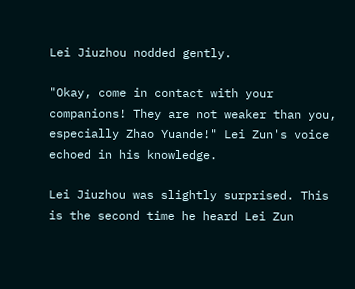Lei Jiuzhou nodded gently.

"Okay, come in contact with your companions! They are not weaker than you, especially Zhao Yuande!" Lei Zun's voice echoed in his knowledge.

Lei Jiuzhou was slightly surprised. This is the second time he heard Lei Zun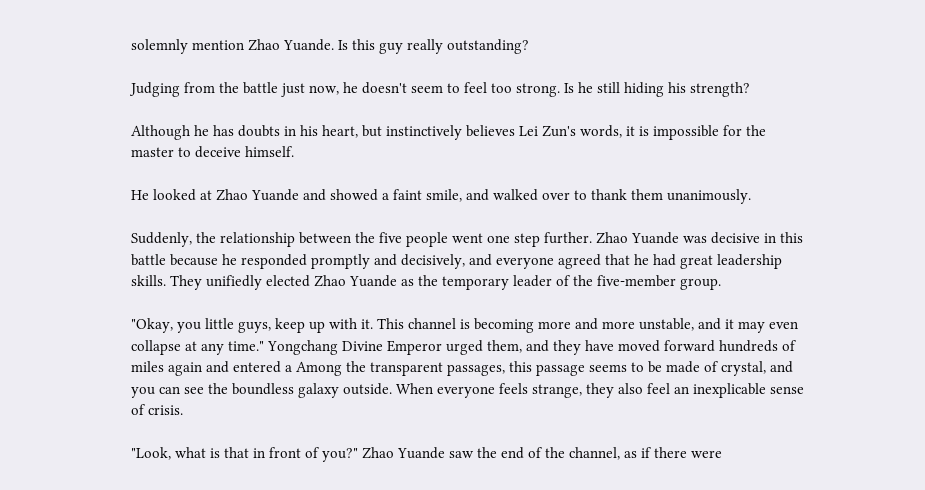solemnly mention Zhao Yuande. Is this guy really outstanding?

Judging from the battle just now, he doesn't seem to feel too strong. Is he still hiding his strength?

Although he has doubts in his heart, but instinctively believes Lei Zun's words, it is impossible for the master to deceive himself.

He looked at Zhao Yuande and showed a faint smile, and walked over to thank them unanimously.

Suddenly, the relationship between the five people went one step further. Zhao Yuande was decisive in this battle because he responded promptly and decisively, and everyone agreed that he had great leadership skills. They unifiedly elected Zhao Yuande as the temporary leader of the five-member group.

"Okay, you little guys, keep up with it. This channel is becoming more and more unstable, and it may even collapse at any time." Yongchang Divine Emperor urged them, and they have moved forward hundreds of miles again and entered a Among the transparent passages, this passage seems to be made of crystal, and you can see the boundless galaxy outside. When everyone feels strange, they also feel an inexplicable sense of crisis.

"Look, what is that in front of you?" Zhao Yuande saw the end of the channel, as if there were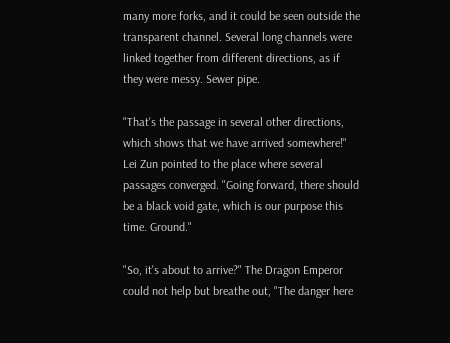many more forks, and it could be seen outside the transparent channel. Several long channels were linked together from different directions, as if they were messy. Sewer pipe.

"That's the passage in several other directions, which shows that we have arrived somewhere!" Lei Zun pointed to the place where several passages converged. "Going forward, there should be a black void gate, which is our purpose this time. Ground."

"So, it's about to arrive?" The Dragon Emperor could not help but breathe out, "The danger here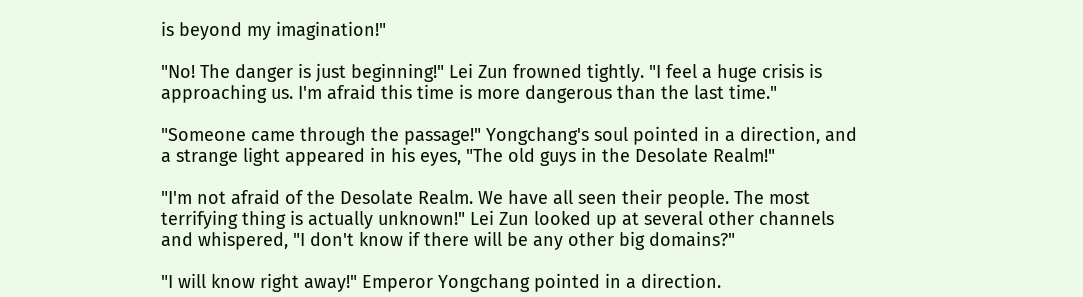is beyond my imagination!"

"No! The danger is just beginning!" Lei Zun frowned tightly. "I feel a huge crisis is approaching us. I'm afraid this time is more dangerous than the last time."

"Someone came through the passage!" Yongchang's soul pointed in a direction, and a strange light appeared in his eyes, "The old guys in the Desolate Realm!"

"I'm not afraid of the Desolate Realm. We have all seen their people. The most terrifying thing is actually unknown!" Lei Zun looked up at several other channels and whispered, "I don't know if there will be any other big domains?"

"I will know right away!" Emperor Yongchang pointed in a direction.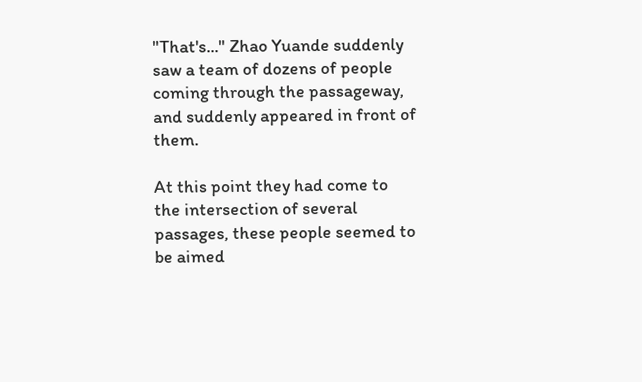"That's..." Zhao Yuande suddenly saw a team of dozens of people coming through the passageway, and suddenly appeared in front of them.

At this point they had come to the intersection of several passages, these people seemed to be aimed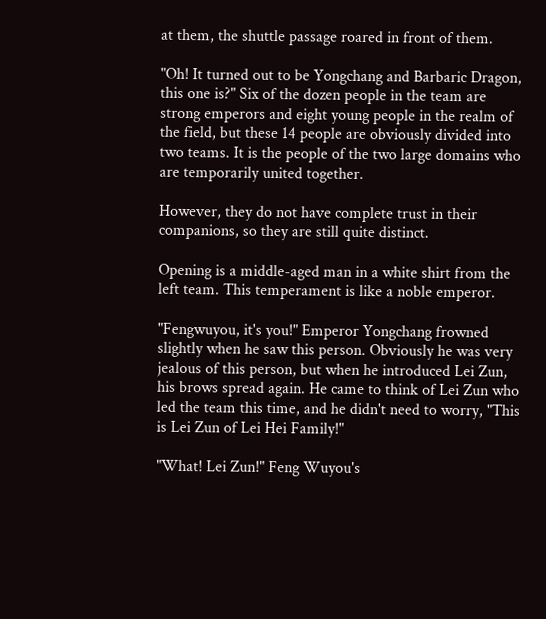at them, the shuttle passage roared in front of them.

"Oh! It turned out to be Yongchang and Barbaric Dragon, this one is?" Six of the dozen people in the team are strong emperors and eight young people in the realm of the field, but these 14 people are obviously divided into two teams. It is the people of the two large domains who are temporarily united together.

However, they do not have complete trust in their companions, so they are still quite distinct.

Opening is a middle-aged man in a white shirt from the left team. This temperament is like a noble emperor.

"Fengwuyou, it's you!" Emperor Yongchang frowned slightly when he saw this person. Obviously he was very jealous of this person, but when he introduced Lei Zun, his brows spread again. He came to think of Lei Zun who led the team this time, and he didn't need to worry, "This is Lei Zun of Lei Hei Family!"

"What! Lei Zun!" Feng Wuyou's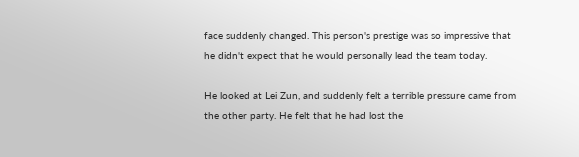face suddenly changed. This person's prestige was so impressive that he didn't expect that he would personally lead the team today.

He looked at Lei Zun, and suddenly felt a terrible pressure came from the other party. He felt that he had lost the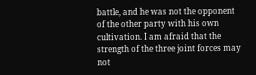battle, and he was not the opponent of the other party with his own cultivation. I am afraid that the strength of the three joint forces may not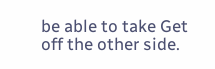be able to take Get off the other side.